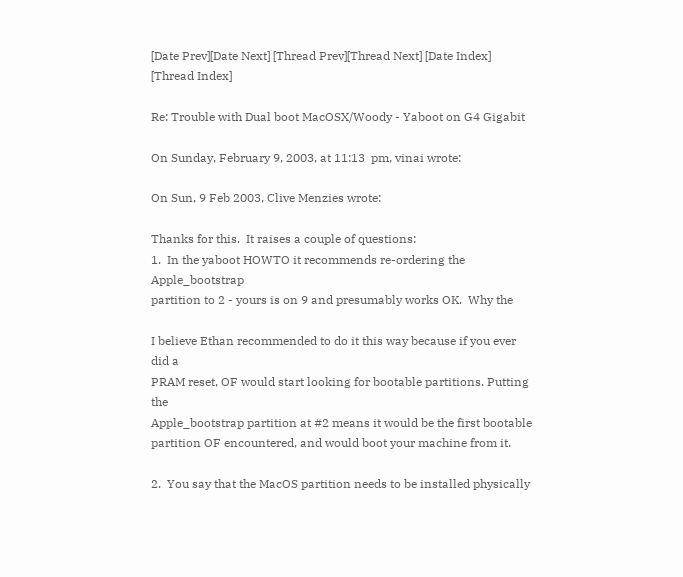[Date Prev][Date Next] [Thread Prev][Thread Next] [Date Index] [Thread Index]

Re: Trouble with Dual boot MacOSX/Woody - Yaboot on G4 Gigabit

On Sunday, February 9, 2003, at 11:13  pm, vinai wrote:

On Sun, 9 Feb 2003, Clive Menzies wrote:

Thanks for this.  It raises a couple of questions:
1.  In the yaboot HOWTO it recommends re-ordering the Apple_bootstrap
partition to 2 - yours is on 9 and presumably works OK.  Why the

I believe Ethan recommended to do it this way because if you ever did a
PRAM reset, OF would start looking for bootable partitions. Putting the
Apple_bootstrap partition at #2 means it would be the first bootable
partition OF encountered, and would boot your machine from it.

2.  You say that the MacOS partition needs to be installed physically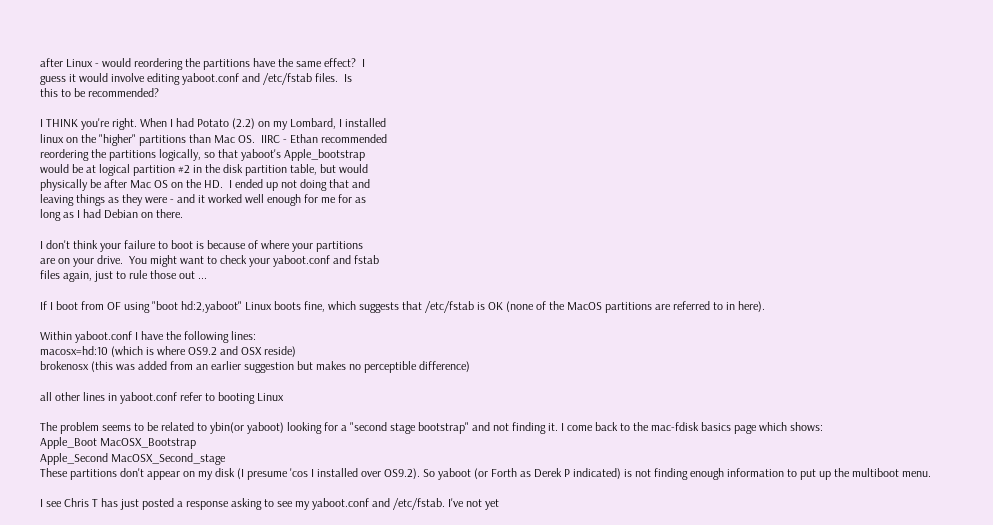after Linux - would reordering the partitions have the same effect?  I
guess it would involve editing yaboot.conf and /etc/fstab files.  Is
this to be recommended?

I THINK you're right. When I had Potato (2.2) on my Lombard, I installed
linux on the "higher" partitions than Mac OS.  IIRC - Ethan recommended
reordering the partitions logically, so that yaboot's Apple_bootstrap
would be at logical partition #2 in the disk partition table, but would
physically be after Mac OS on the HD.  I ended up not doing that and
leaving things as they were - and it worked well enough for me for as
long as I had Debian on there.

I don't think your failure to boot is because of where your partitions
are on your drive.  You might want to check your yaboot.conf and fstab
files again, just to rule those out ...

If I boot from OF using "boot hd:2,yaboot" Linux boots fine, which suggests that /etc/fstab is OK (none of the MacOS partitions are referred to in here).

Within yaboot.conf I have the following lines:
macosx=hd:10 (which is where OS9.2 and OSX reside)
brokenosx (this was added from an earlier suggestion but makes no perceptible difference)

all other lines in yaboot.conf refer to booting Linux

The problem seems to be related to ybin(or yaboot) looking for a "second stage bootstrap" and not finding it. I come back to the mac-fdisk basics page which shows:
Apple_Boot MacOSX_Bootstrap
Apple_Second MacOSX_Second_stage
These partitions don't appear on my disk (I presume 'cos I installed over OS9.2). So yaboot (or Forth as Derek P indicated) is not finding enough information to put up the multiboot menu.

I see Chris T has just posted a response asking to see my yaboot.conf and /etc/fstab. I've not yet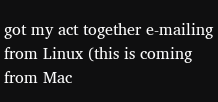got my act together e-mailing from Linux (this is coming from Mac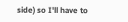side) so I'll have to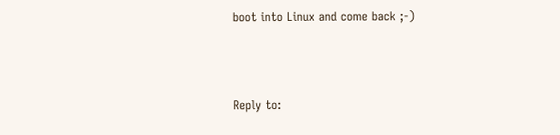boot into Linux and come back ;-)



Reply to: